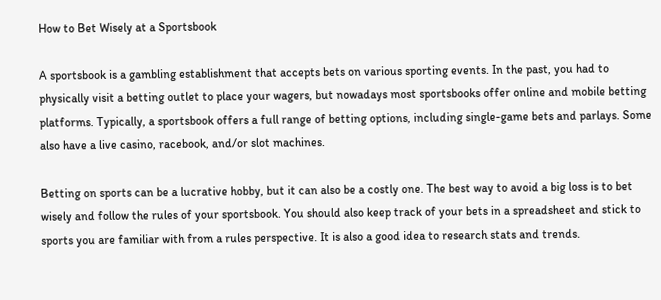How to Bet Wisely at a Sportsbook

A sportsbook is a gambling establishment that accepts bets on various sporting events. In the past, you had to physically visit a betting outlet to place your wagers, but nowadays most sportsbooks offer online and mobile betting platforms. Typically, a sportsbook offers a full range of betting options, including single-game bets and parlays. Some also have a live casino, racebook, and/or slot machines.

Betting on sports can be a lucrative hobby, but it can also be a costly one. The best way to avoid a big loss is to bet wisely and follow the rules of your sportsbook. You should also keep track of your bets in a spreadsheet and stick to sports you are familiar with from a rules perspective. It is also a good idea to research stats and trends.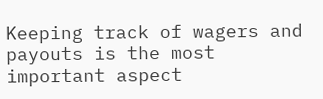Keeping track of wagers and payouts is the most important aspect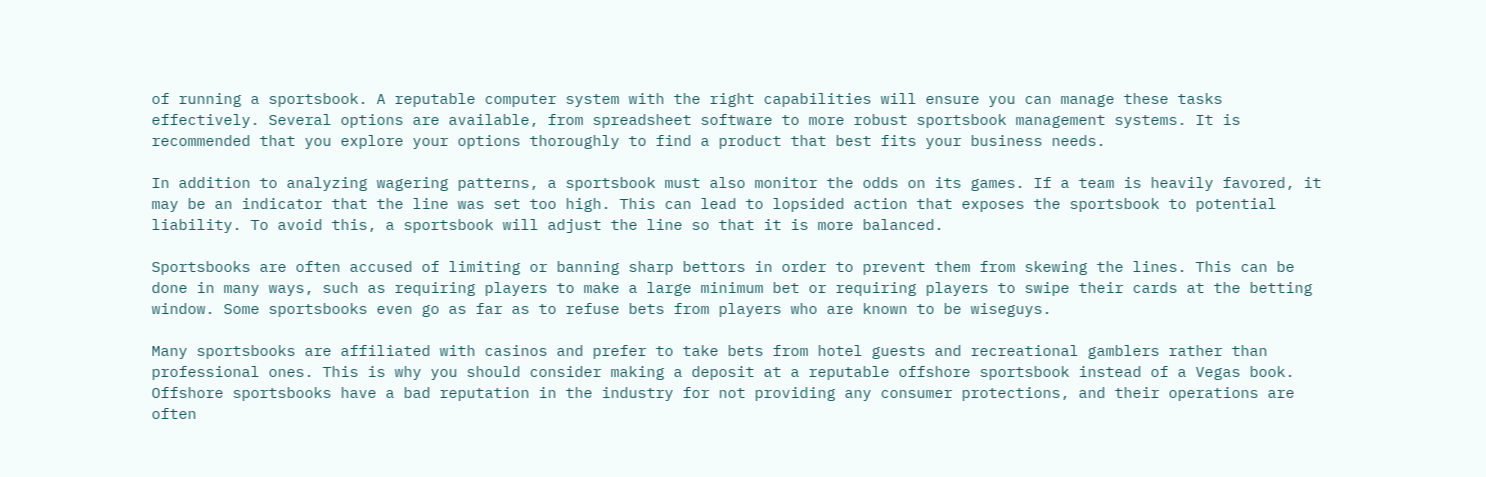of running a sportsbook. A reputable computer system with the right capabilities will ensure you can manage these tasks effectively. Several options are available, from spreadsheet software to more robust sportsbook management systems. It is recommended that you explore your options thoroughly to find a product that best fits your business needs.

In addition to analyzing wagering patterns, a sportsbook must also monitor the odds on its games. If a team is heavily favored, it may be an indicator that the line was set too high. This can lead to lopsided action that exposes the sportsbook to potential liability. To avoid this, a sportsbook will adjust the line so that it is more balanced.

Sportsbooks are often accused of limiting or banning sharp bettors in order to prevent them from skewing the lines. This can be done in many ways, such as requiring players to make a large minimum bet or requiring players to swipe their cards at the betting window. Some sportsbooks even go as far as to refuse bets from players who are known to be wiseguys.

Many sportsbooks are affiliated with casinos and prefer to take bets from hotel guests and recreational gamblers rather than professional ones. This is why you should consider making a deposit at a reputable offshore sportsbook instead of a Vegas book. Offshore sportsbooks have a bad reputation in the industry for not providing any consumer protections, and their operations are often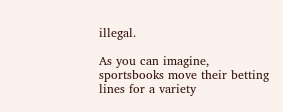illegal.

As you can imagine, sportsbooks move their betting lines for a variety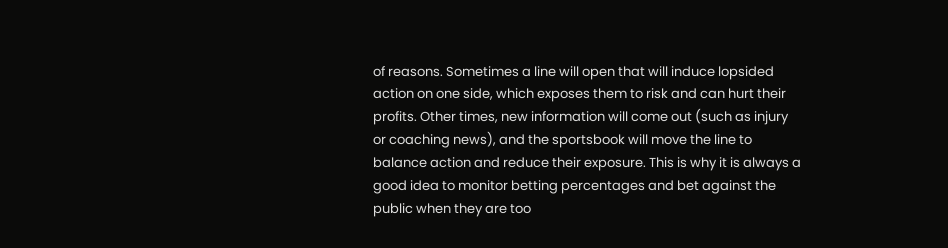of reasons. Sometimes a line will open that will induce lopsided action on one side, which exposes them to risk and can hurt their profits. Other times, new information will come out (such as injury or coaching news), and the sportsbook will move the line to balance action and reduce their exposure. This is why it is always a good idea to monitor betting percentages and bet against the public when they are too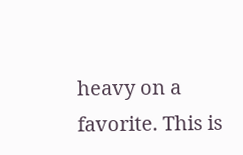heavy on a favorite. This is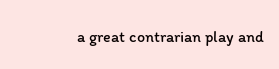a great contrarian play and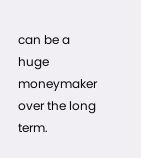can be a huge moneymaker over the long term.